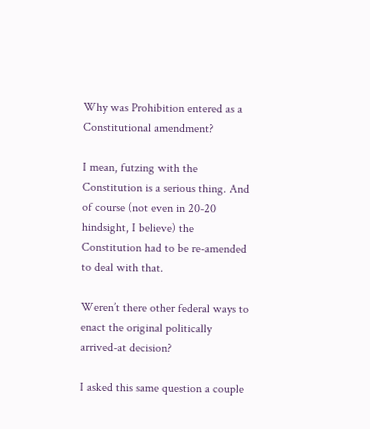Why was Prohibition entered as a Constitutional amendment?

I mean, futzing with the Constitution is a serious thing. And of course (not even in 20-20 hindsight, I believe) the Constitution had to be re-amended to deal with that.

Weren’t there other federal ways to enact the original politically arrived-at decision?

I asked this same question a couple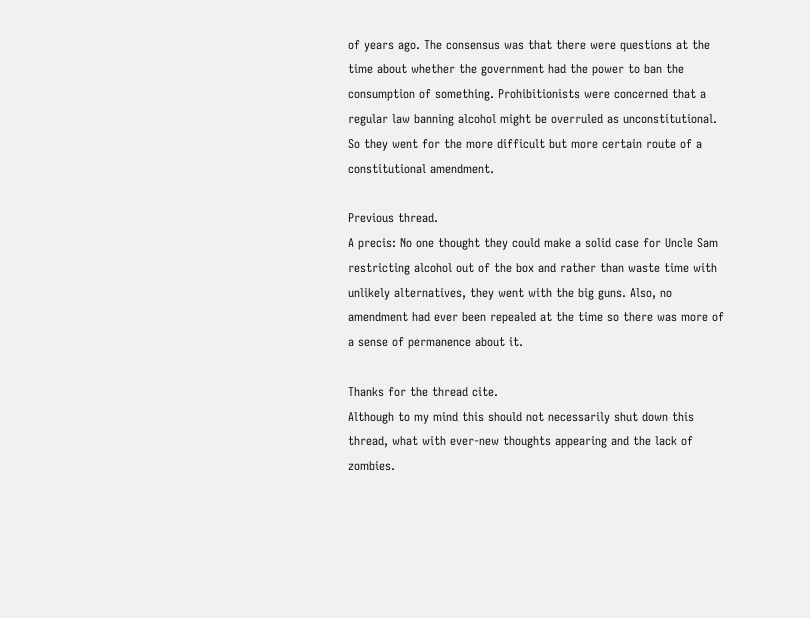of years ago. The consensus was that there were questions at the time about whether the government had the power to ban the consumption of something. Prohibitionists were concerned that a regular law banning alcohol might be overruled as unconstitutional. So they went for the more difficult but more certain route of a constitutional amendment.

Previous thread.
A precis: No one thought they could make a solid case for Uncle Sam restricting alcohol out of the box and rather than waste time with unlikely alternatives, they went with the big guns. Also, no amendment had ever been repealed at the time so there was more of a sense of permanence about it.

Thanks for the thread cite.
Although to my mind this should not necessarily shut down this thread, what with ever-new thoughts appearing and the lack of zombies.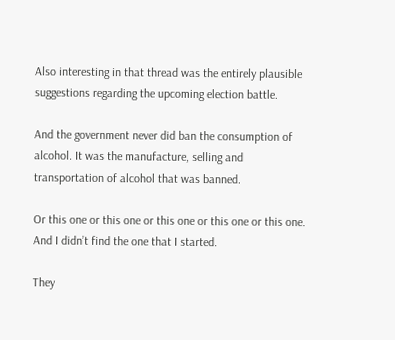Also interesting in that thread was the entirely plausible suggestions regarding the upcoming election battle.

And the government never did ban the consumption of alcohol. It was the manufacture, selling and transportation of alcohol that was banned.

Or this one or this one or this one or this one or this one. And I didn’t find the one that I started.

They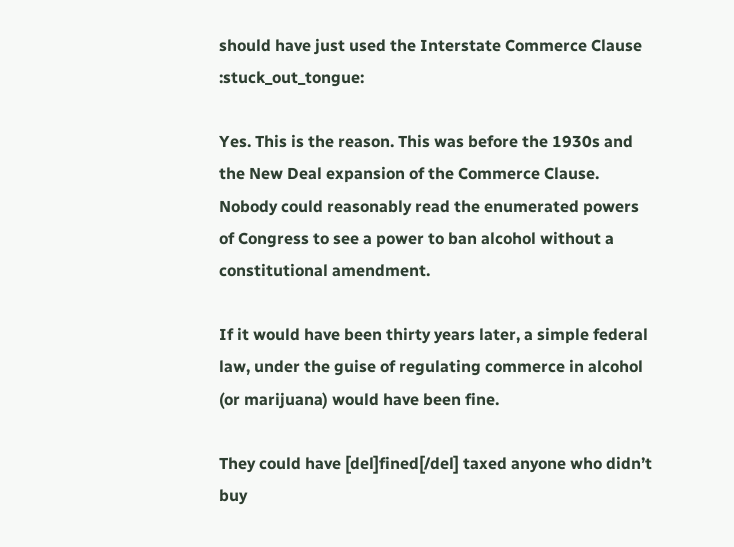should have just used the Interstate Commerce Clause :stuck_out_tongue:

Yes. This is the reason. This was before the 1930s and the New Deal expansion of the Commerce Clause. Nobody could reasonably read the enumerated powers of Congress to see a power to ban alcohol without a constitutional amendment.

If it would have been thirty years later, a simple federal law, under the guise of regulating commerce in alcohol (or marijuana) would have been fine.

They could have [del]fined[/del] taxed anyone who didn’t buy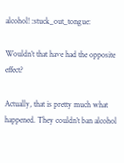alcohol! :stuck_out_tongue:

Wouldn’t that have had the opposite effect?

Actually, that is pretty much what happened. They couldn’t ban alcohol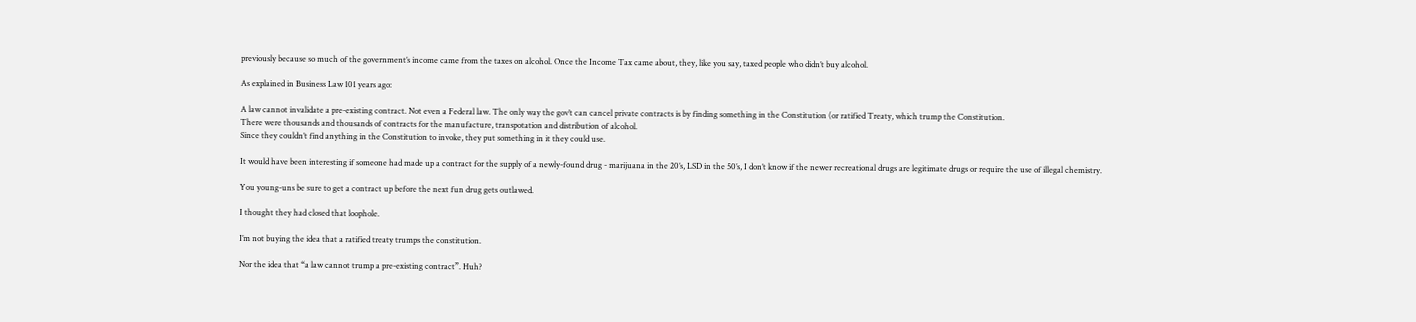previously because so much of the government’s income came from the taxes on alcohol. Once the Income Tax came about, they, like you say, taxed people who didn’t buy alcohol.

As explained in Business Law 101 years ago:

A law cannot invalidate a pre-existing contract. Not even a Federal law. The only way the gov’t can cancel private contracts is by finding something in the Constitution (or ratified Treaty, which trump the Constitution.
There were thousands and thousands of contracts for the manufacture, transpotation and distribution of alcohol.
Since they couldn’t find anything in the Constitution to invoke, they put something in it they could use.

It would have been interesting if someone had made up a contract for the supply of a newly-found drug - marijuana in the 20’s, LSD in the 50’s, I don’t know if the newer recreational drugs are legitimate drugs or require the use of illegal chemistry.

You young-uns be sure to get a contract up before the next fun drug gets outlawed.

I thought they had closed that loophole.

I’m not buying the idea that a ratified treaty trumps the constitution.

Nor the idea that “a law cannot trump a pre-existing contract”. Huh?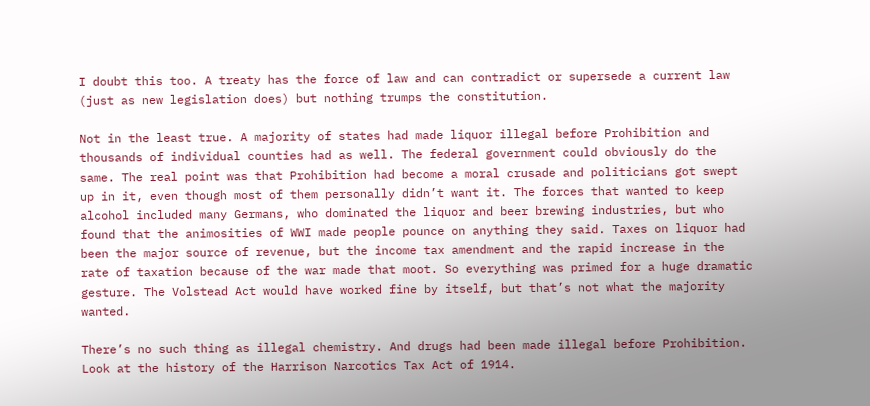I doubt this too. A treaty has the force of law and can contradict or supersede a current law (just as new legislation does) but nothing trumps the constitution.

Not in the least true. A majority of states had made liquor illegal before Prohibition and thousands of individual counties had as well. The federal government could obviously do the same. The real point was that Prohibition had become a moral crusade and politicians got swept up in it, even though most of them personally didn’t want it. The forces that wanted to keep alcohol included many Germans, who dominated the liquor and beer brewing industries, but who found that the animosities of WWI made people pounce on anything they said. Taxes on liquor had been the major source of revenue, but the income tax amendment and the rapid increase in the rate of taxation because of the war made that moot. So everything was primed for a huge dramatic gesture. The Volstead Act would have worked fine by itself, but that’s not what the majority wanted.

There’s no such thing as illegal chemistry. And drugs had been made illegal before Prohibition. Look at the history of the Harrison Narcotics Tax Act of 1914.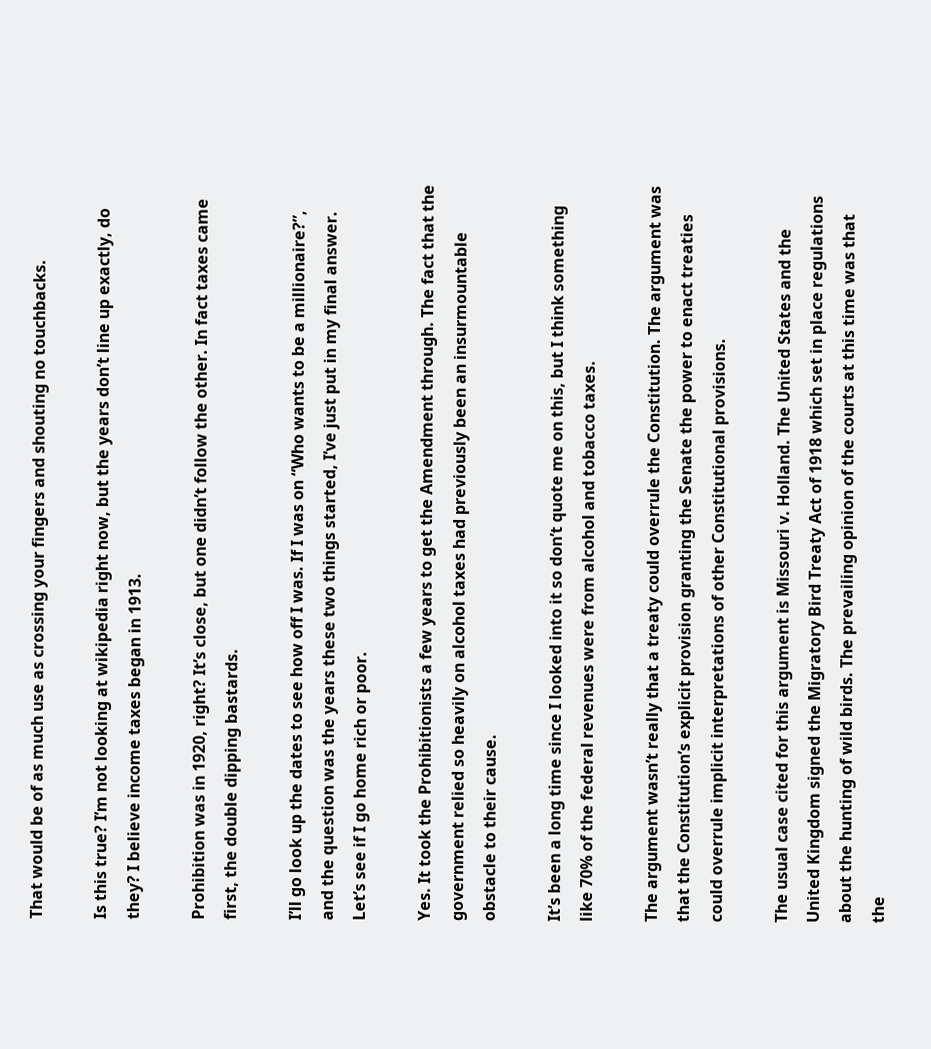That would be of as much use as crossing your fingers and shouting no touchbacks.

Is this true? I’m not looking at wikipedia right now, but the years don’t line up exactly, do they? I believe income taxes began in 1913.

Prohibition was in 1920, right? It’s close, but one didn’t follow the other. In fact taxes came first, the double dipping bastards.

I’ll go look up the dates to see how off I was. If I was on “Who wants to be a millionaire?”, and the question was the years these two things started, I’ve just put in my final answer. Let’s see if I go home rich or poor.

Yes. It took the Prohibitionists a few years to get the Amendment through. The fact that the government relied so heavily on alcohol taxes had previously been an insurmountable obstacle to their cause.

It’s been a long time since I looked into it so don’t quote me on this, but I think something like 70% of the federal revenues were from alcohol and tobacco taxes.

The argument wasn’t really that a treaty could overrule the Constitution. The argument was that the Constitution’s explicit provision granting the Senate the power to enact treaties could overrule implicit interpretations of other Constitutional provisions.

The usual case cited for this argument is Missouri v. Holland. The United States and the United Kingdom signed the Migratory Bird Treaty Act of 1918 which set in place regulations about the hunting of wild birds. The prevailing opinion of the courts at this time was that the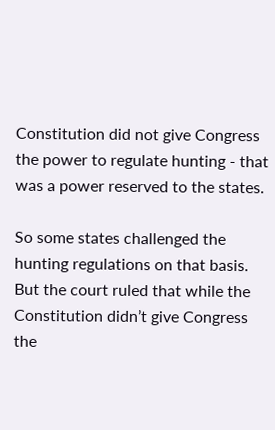Constitution did not give Congress the power to regulate hunting - that was a power reserved to the states.

So some states challenged the hunting regulations on that basis. But the court ruled that while the Constitution didn’t give Congress the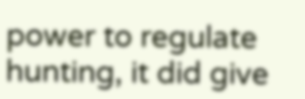power to regulate hunting, it did give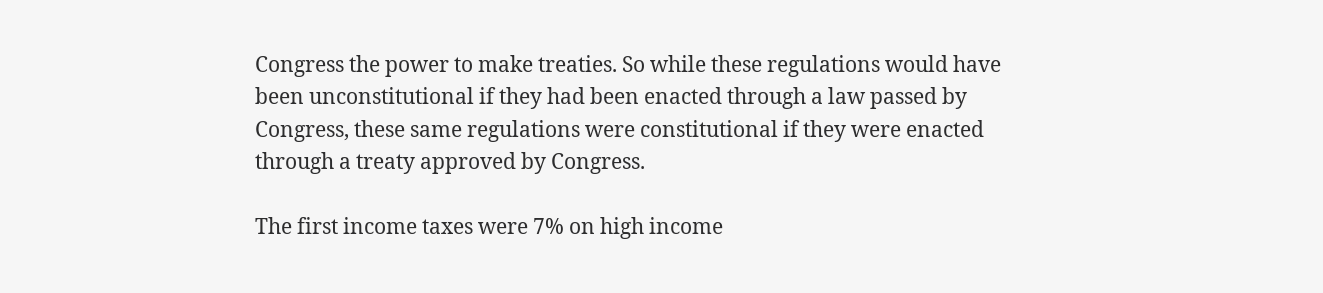Congress the power to make treaties. So while these regulations would have been unconstitutional if they had been enacted through a law passed by Congress, these same regulations were constitutional if they were enacted through a treaty approved by Congress.

The first income taxes were 7% on high income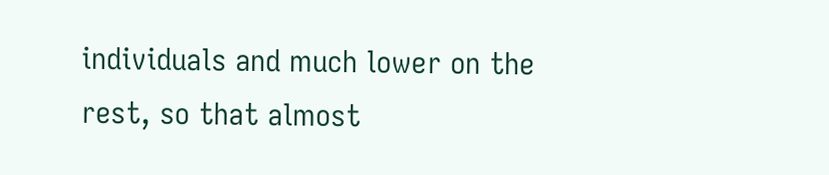individuals and much lower on the rest, so that almost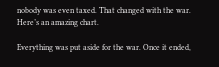nobody was even taxed. That changed with the war. Here’s an amazing chart.

Everything was put aside for the war. Once it ended,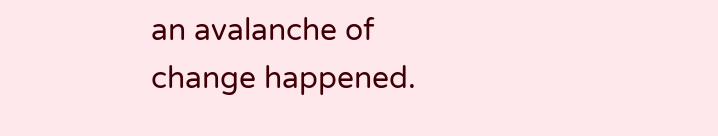an avalanche of change happened.